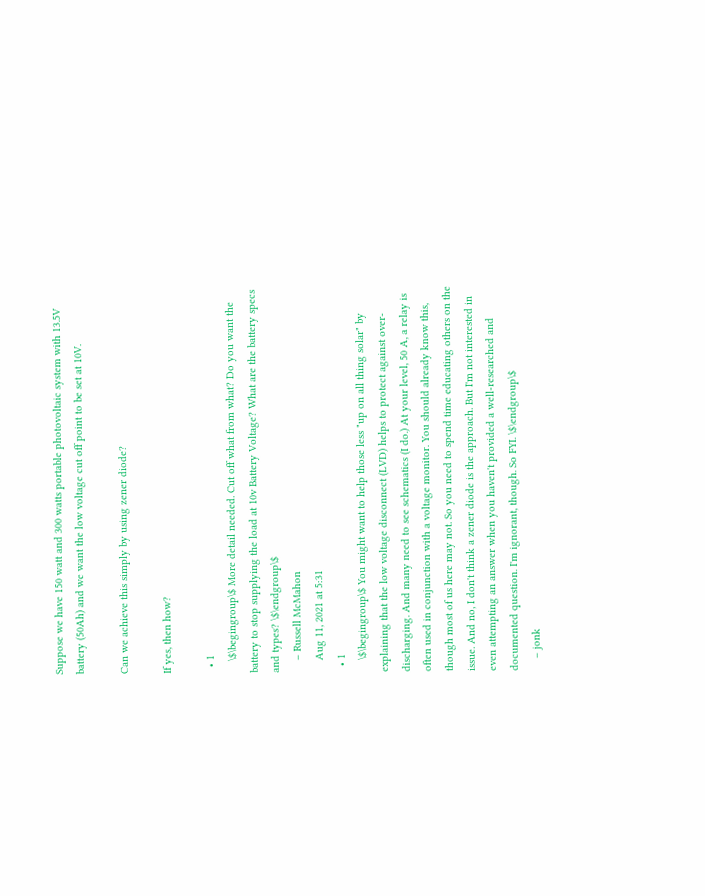Suppose we have 150 watt and 300 watts portable photovoltaic system with 13.5V battery (50Ah) and we want the low voltage cut off point to be set at 10V.

Can we achieve this simply by using zener diode?

If yes, then how?

  • 1
    \$\begingroup\$ More detail needed. Cut off what from what? Do you want the battery to stop supplying the load at 10v Battery Voltage? What are the battery specs and types? \$\endgroup\$
    – Russell McMahon
    Aug 11, 2021 at 5:31
  • 1
    \$\begingroup\$ You might want to help those less "up on all thing solar" by explaining that the low voltage disconnect (LVD) helps to protect against over-discharging. And many need to see schematics (I do.) At your level, 50 A, a relay is often used in conjunction with a voltage monitor. You should already know this, though most of us here may not. So you need to spend time educating others on the issue. And no, I don't think a zener diode is the approach. But I'm not interested in even attempting an answer when you haven't provided a well-researched and documented question. I'm ignorant, though. So FYI. \$\endgroup\$
    – jonk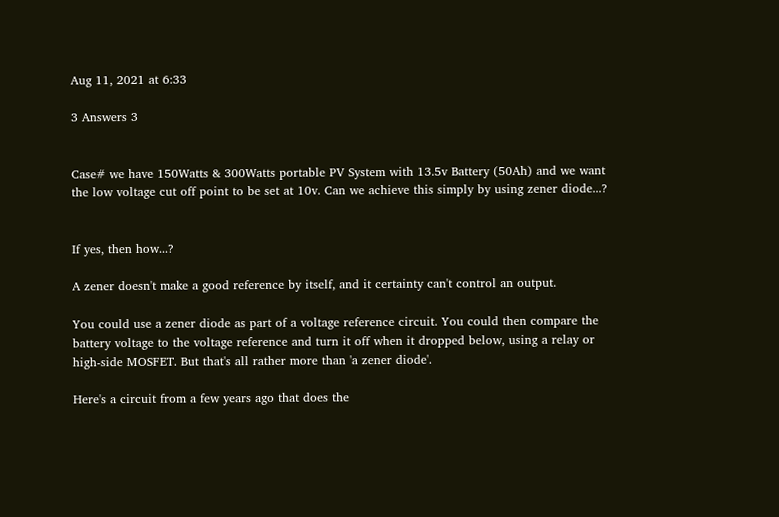Aug 11, 2021 at 6:33

3 Answers 3


Case# we have 150Watts & 300Watts portable PV System with 13.5v Battery (50Ah) and we want the low voltage cut off point to be set at 10v. Can we achieve this simply by using zener diode...?


If yes, then how...?

A zener doesn't make a good reference by itself, and it certainty can't control an output.

You could use a zener diode as part of a voltage reference circuit. You could then compare the battery voltage to the voltage reference and turn it off when it dropped below, using a relay or high-side MOSFET. But that's all rather more than 'a zener diode'.

Here's a circuit from a few years ago that does the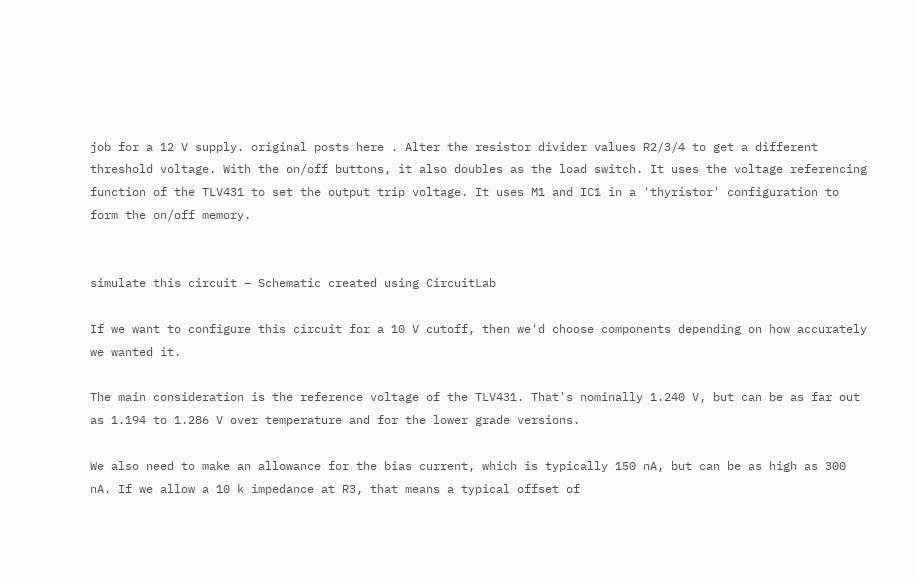job for a 12 V supply. original posts here . Alter the resistor divider values R2/3/4 to get a different threshold voltage. With the on/off buttons, it also doubles as the load switch. It uses the voltage referencing function of the TLV431 to set the output trip voltage. It uses M1 and IC1 in a 'thyristor' configuration to form the on/off memory.


simulate this circuit – Schematic created using CircuitLab

If we want to configure this circuit for a 10 V cutoff, then we'd choose components depending on how accurately we wanted it.

The main consideration is the reference voltage of the TLV431. That's nominally 1.240 V, but can be as far out as 1.194 to 1.286 V over temperature and for the lower grade versions.

We also need to make an allowance for the bias current, which is typically 150 nA, but can be as high as 300 nA. If we allow a 10 k impedance at R3, that means a typical offset of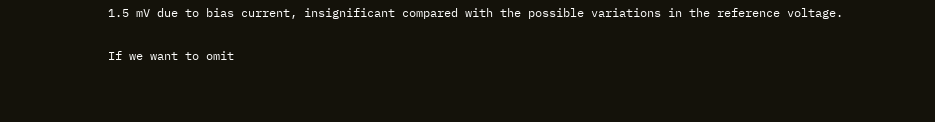1.5 mV due to bias current, insignificant compared with the possible variations in the reference voltage.

If we want to omit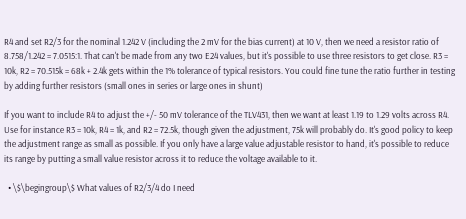R4 and set R2/3 for the nominal 1.242 V (including the 2 mV for the bias current) at 10 V, then we need a resistor ratio of 8.758/1.242 = 7.0515:1. That can't be made from any two E24 values, but it's possible to use three resistors to get close. R3 = 10k, R2 = 70.515k = 68k + 2.4k gets within the 1% tolerance of typical resistors. You could fine tune the ratio further in testing by adding further resistors (small ones in series or large ones in shunt)

If you want to include R4 to adjust the +/- 50 mV tolerance of the TLV431, then we want at least 1.19 to 1.29 volts across R4. Use for instance R3 = 10k, R4 = 1k, and R2 = 72.5k, though given the adjustment, 75k will probably do. It's good policy to keep the adjustment range as small as possible. If you only have a large value adjustable resistor to hand, it's possible to reduce its range by putting a small value resistor across it to reduce the voltage available to it.

  • \$\begingroup\$ What values of R2/3/4 do I need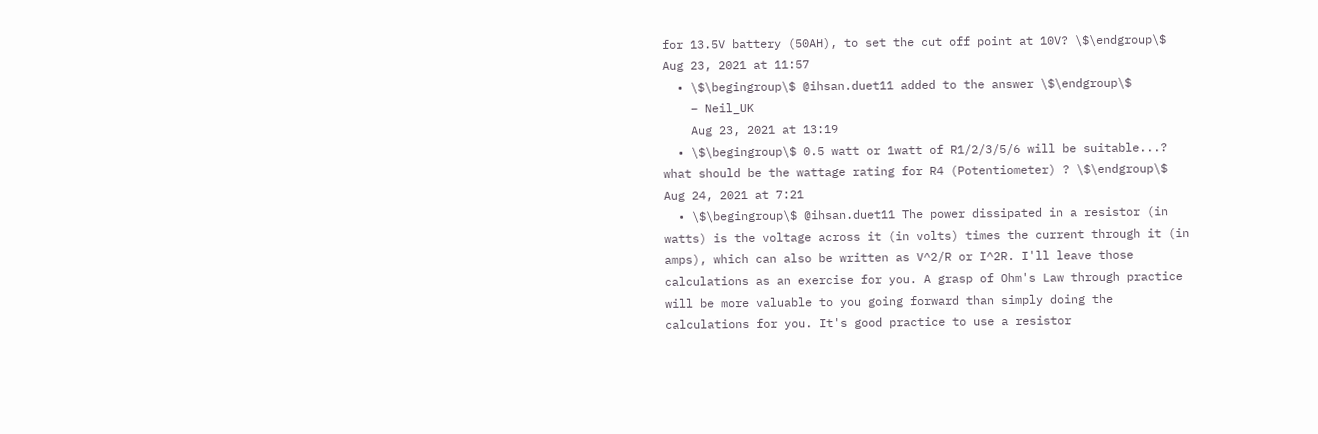for 13.5V battery (50AH), to set the cut off point at 10V? \$\endgroup\$ Aug 23, 2021 at 11:57
  • \$\begingroup\$ @ihsan.duet11 added to the answer \$\endgroup\$
    – Neil_UK
    Aug 23, 2021 at 13:19
  • \$\begingroup\$ 0.5 watt or 1watt of R1/2/3/5/6 will be suitable...? what should be the wattage rating for R4 (Potentiometer) ? \$\endgroup\$ Aug 24, 2021 at 7:21
  • \$\begingroup\$ @ihsan.duet11 The power dissipated in a resistor (in watts) is the voltage across it (in volts) times the current through it (in amps), which can also be written as V^2/R or I^2R. I'll leave those calculations as an exercise for you. A grasp of Ohm's Law through practice will be more valuable to you going forward than simply doing the calculations for you. It's good practice to use a resistor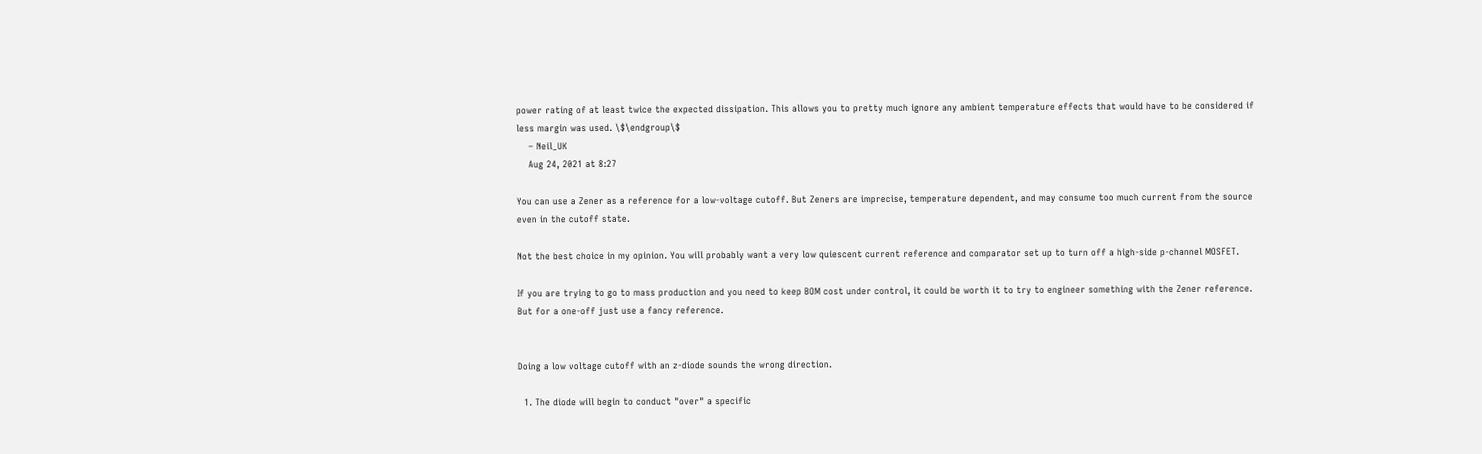power rating of at least twice the expected dissipation. This allows you to pretty much ignore any ambient temperature effects that would have to be considered if less margin was used. \$\endgroup\$
    – Neil_UK
    Aug 24, 2021 at 8:27

You can use a Zener as a reference for a low-voltage cutoff. But Zeners are imprecise, temperature dependent, and may consume too much current from the source even in the cutoff state.

Not the best choice in my opinion. You will probably want a very low quiescent current reference and comparator set up to turn off a high-side p-channel MOSFET.

If you are trying to go to mass production and you need to keep BOM cost under control, it could be worth it to try to engineer something with the Zener reference. But for a one-off just use a fancy reference.


Doing a low voltage cutoff with an z-diode sounds the wrong direction.

  1. The diode will begin to conduct "over" a specific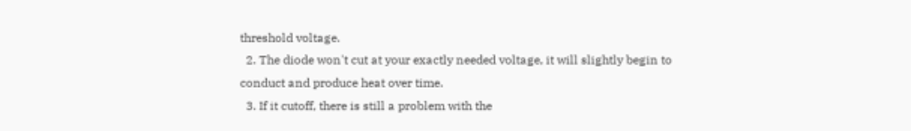threshold voltage.
  2. The diode won't cut at your exactly needed voltage, it will slightly begin to conduct and produce heat over time.
  3. If it cutoff, there is still a problem with the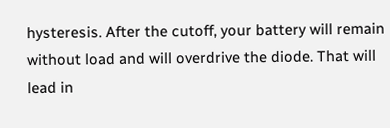hysteresis. After the cutoff, your battery will remain without load and will overdrive the diode. That will lead in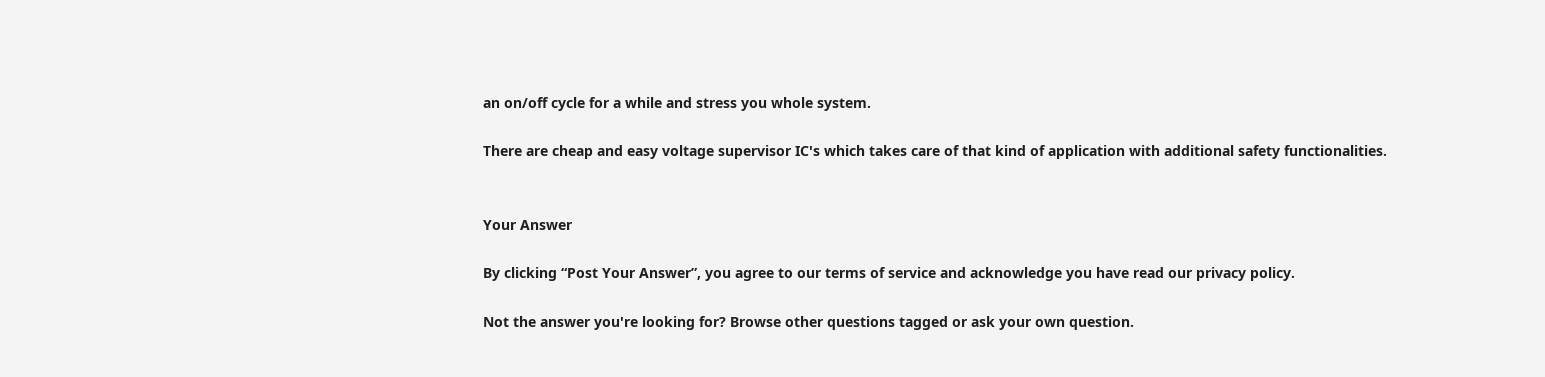an on/off cycle for a while and stress you whole system.

There are cheap and easy voltage supervisor IC's which takes care of that kind of application with additional safety functionalities.


Your Answer

By clicking “Post Your Answer”, you agree to our terms of service and acknowledge you have read our privacy policy.

Not the answer you're looking for? Browse other questions tagged or ask your own question.